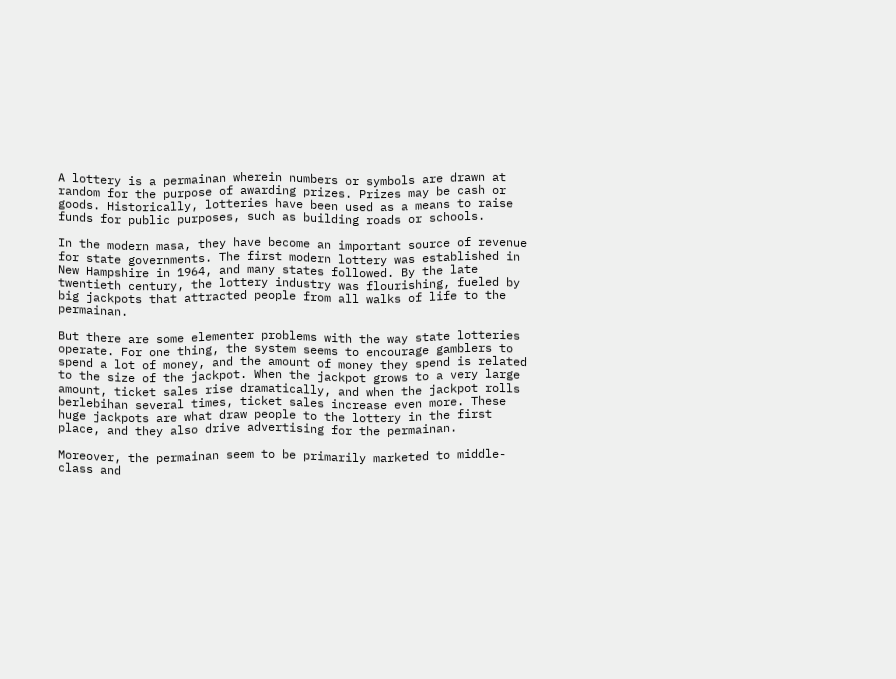A lottery is a permainan wherein numbers or symbols are drawn at random for the purpose of awarding prizes. Prizes may be cash or goods. Historically, lotteries have been used as a means to raise funds for public purposes, such as building roads or schools.

In the modern masa, they have become an important source of revenue for state governments. The first modern lottery was established in New Hampshire in 1964, and many states followed. By the late twentieth century, the lottery industry was flourishing, fueled by big jackpots that attracted people from all walks of life to the permainan.

But there are some elementer problems with the way state lotteries operate. For one thing, the system seems to encourage gamblers to spend a lot of money, and the amount of money they spend is related to the size of the jackpot. When the jackpot grows to a very large amount, ticket sales rise dramatically, and when the jackpot rolls berlebihan several times, ticket sales increase even more. These huge jackpots are what draw people to the lottery in the first place, and they also drive advertising for the permainan.

Moreover, the permainan seem to be primarily marketed to middle- class and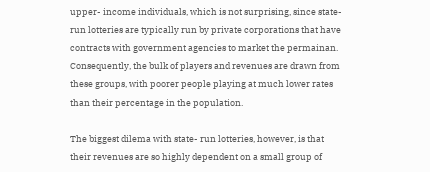upper- income individuals, which is not surprising, since state- run lotteries are typically run by private corporations that have contracts with government agencies to market the permainan. Consequently, the bulk of players and revenues are drawn from these groups, with poorer people playing at much lower rates than their percentage in the population.

The biggest dilema with state- run lotteries, however, is that their revenues are so highly dependent on a small group of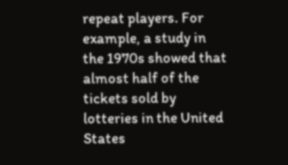repeat players. For example, a study in the 1970s showed that almost half of the tickets sold by lotteries in the United States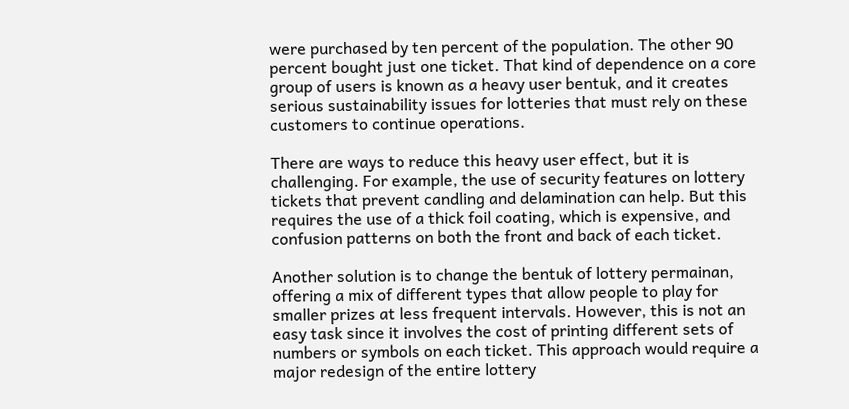were purchased by ten percent of the population. The other 90 percent bought just one ticket. That kind of dependence on a core group of users is known as a heavy user bentuk, and it creates serious sustainability issues for lotteries that must rely on these customers to continue operations.

There are ways to reduce this heavy user effect, but it is challenging. For example, the use of security features on lottery tickets that prevent candling and delamination can help. But this requires the use of a thick foil coating, which is expensive, and confusion patterns on both the front and back of each ticket.

Another solution is to change the bentuk of lottery permainan, offering a mix of different types that allow people to play for smaller prizes at less frequent intervals. However, this is not an easy task since it involves the cost of printing different sets of numbers or symbols on each ticket. This approach would require a major redesign of the entire lottery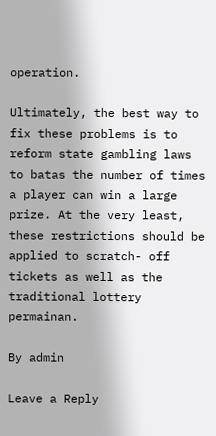operation.

Ultimately, the best way to fix these problems is to reform state gambling laws to batas the number of times a player can win a large prize. At the very least, these restrictions should be applied to scratch- off tickets as well as the traditional lottery permainan.

By admin

Leave a Reply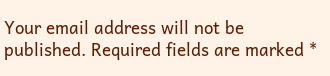Your email address will not be published. Required fields are marked *